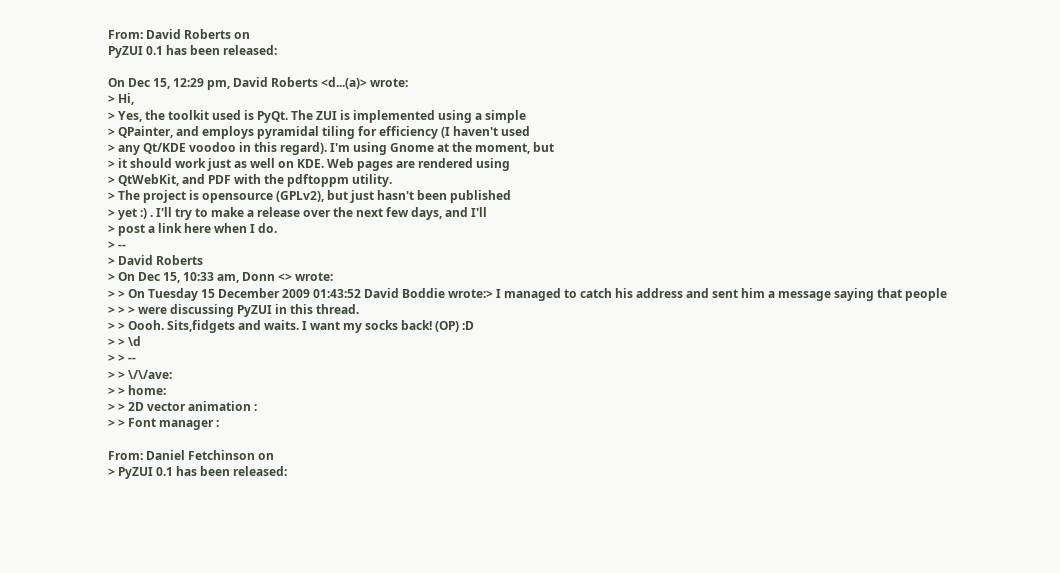From: David Roberts on
PyZUI 0.1 has been released:

On Dec 15, 12:29 pm, David Roberts <d...(a)> wrote:
> Hi,
> Yes, the toolkit used is PyQt. The ZUI is implemented using a simple
> QPainter, and employs pyramidal tiling for efficiency (I haven't used
> any Qt/KDE voodoo in this regard). I'm using Gnome at the moment, but
> it should work just as well on KDE. Web pages are rendered using
> QtWebKit, and PDF with the pdftoppm utility.
> The project is opensource (GPLv2), but just hasn't been published
> yet :) . I'll try to make a release over the next few days, and I'll
> post a link here when I do.
> --
> David Roberts
> On Dec 15, 10:33 am, Donn <> wrote:
> > On Tuesday 15 December 2009 01:43:52 David Boddie wrote:> I managed to catch his address and sent him a message saying that people
> > > were discussing PyZUI in this thread.
> > Oooh. Sits,fidgets and waits. I want my socks back! (OP) :D
> > \d
> > --
> > \/\/ave:
> > home:
> > 2D vector animation :
> > Font manager :

From: Daniel Fetchinson on
> PyZUI 0.1 has been released: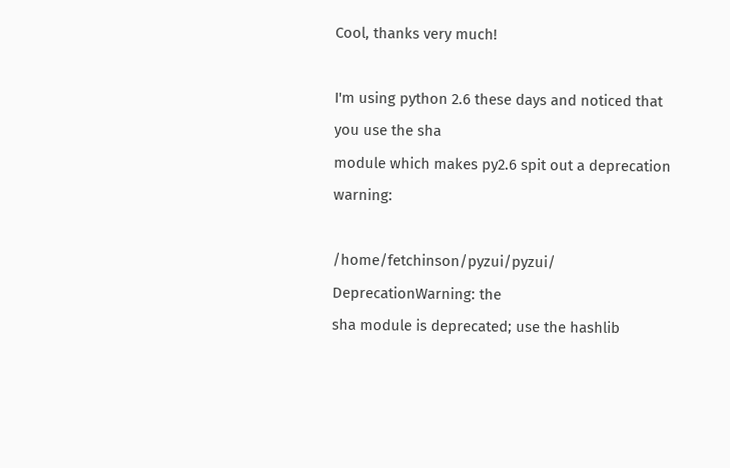Cool, thanks very much!

I'm using python 2.6 these days and noticed that you use the sha
module which makes py2.6 spit out a deprecation warning:

/home/fetchinson/pyzui/pyzui/ DeprecationWarning: the
sha module is deprecated; use the hashlib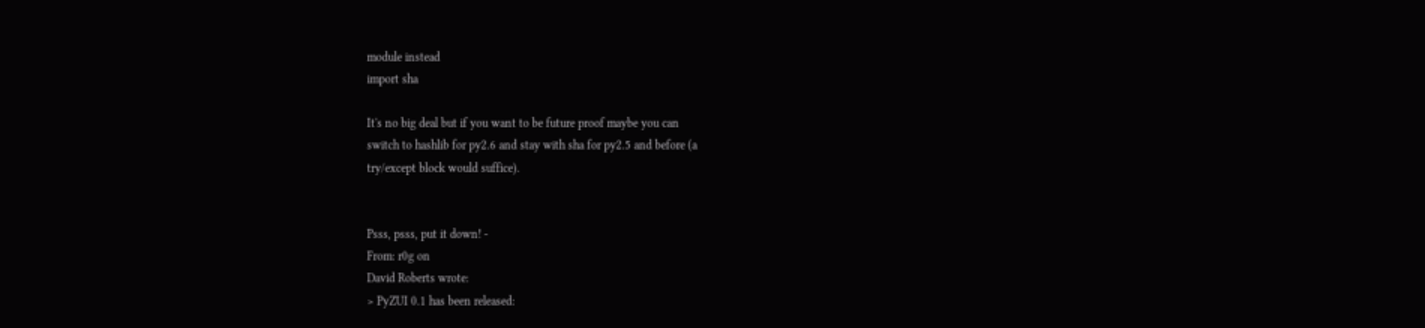module instead
import sha

It's no big deal but if you want to be future proof maybe you can
switch to hashlib for py2.6 and stay with sha for py2.5 and before (a
try/except block would suffice).


Psss, psss, put it down! -
From: r0g on
David Roberts wrote:
> PyZUI 0.1 has been released: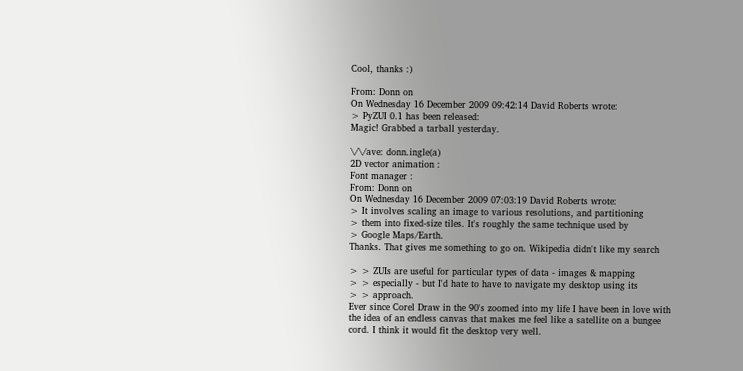Cool, thanks :)

From: Donn on
On Wednesday 16 December 2009 09:42:14 David Roberts wrote:
> PyZUI 0.1 has been released:
Magic! Grabbed a tarball yesterday.

\/\/ave: donn.ingle(a)
2D vector animation :
Font manager :
From: Donn on
On Wednesday 16 December 2009 07:03:19 David Roberts wrote:
> It involves scaling an image to various resolutions, and partitioning
> them into fixed-size tiles. It's roughly the same technique used by
> Google Maps/Earth.
Thanks. That gives me something to go on. Wikipedia didn't like my search

> > ZUIs are useful for particular types of data - images & mapping
> > especially - but I'd hate to have to navigate my desktop using its
> > approach.
Ever since Corel Draw in the 90's zoomed into my life I have been in love with
the idea of an endless canvas that makes me feel like a satellite on a bungee
cord. I think it would fit the desktop very well.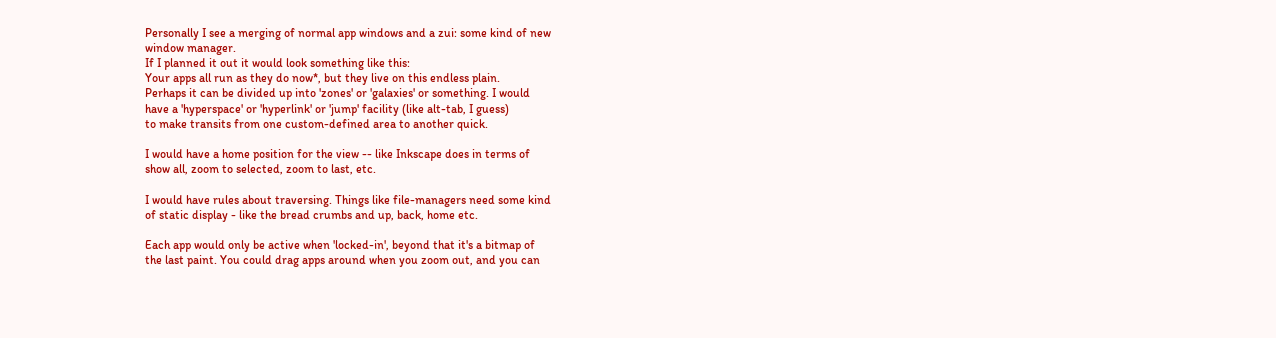Personally I see a merging of normal app windows and a zui: some kind of new
window manager.
If I planned it out it would look something like this:
Your apps all run as they do now*, but they live on this endless plain.
Perhaps it can be divided up into 'zones' or 'galaxies' or something. I would
have a 'hyperspace' or 'hyperlink' or 'jump' facility (like alt-tab, I guess)
to make transits from one custom-defined area to another quick.

I would have a home position for the view -- like Inkscape does in terms of
show all, zoom to selected, zoom to last, etc.

I would have rules about traversing. Things like file-managers need some kind
of static display - like the bread crumbs and up, back, home etc.

Each app would only be active when 'locked-in', beyond that it's a bitmap of
the last paint. You could drag apps around when you zoom out, and you can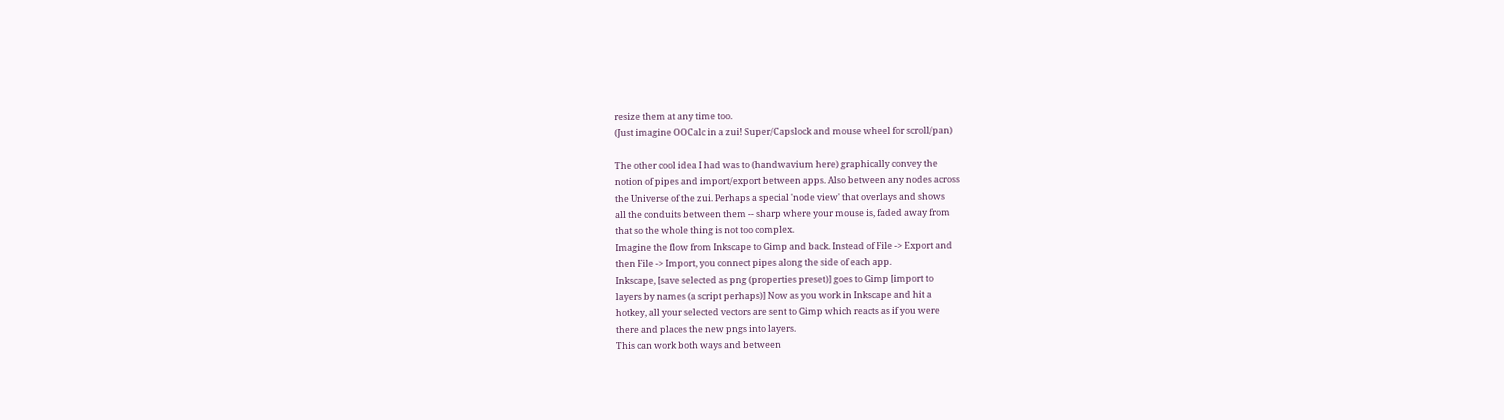resize them at any time too.
(Just imagine OOCalc in a zui! Super/Capslock and mouse wheel for scroll/pan)

The other cool idea I had was to (handwavium here) graphically convey the
notion of pipes and import/export between apps. Also between any nodes across
the Universe of the zui. Perhaps a special 'node view' that overlays and shows
all the conduits between them -- sharp where your mouse is, faded away from
that so the whole thing is not too complex.
Imagine the flow from Inkscape to Gimp and back. Instead of File -> Export and
then File -> Import, you connect pipes along the side of each app.
Inkscape, [save selected as png (properties preset)] goes to Gimp [import to
layers by names (a script perhaps)] Now as you work in Inkscape and hit a
hotkey, all your selected vectors are sent to Gimp which reacts as if you were
there and places the new pngs into layers.
This can work both ways and between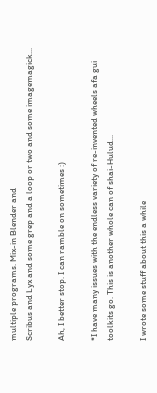multiple programs. Mix-in Blender and
Scribus and Lyx and some grep and a loop or two and some imagemagick...

Ah, I better stop. I can ramble on sometimes :)

*I have many issues with the endless variety of re-invented wheels afa gui
toolkits go. This is another whole can of shai-Hulud...

I wrote some stuff about this a while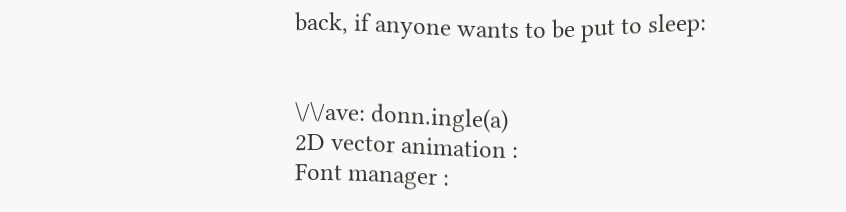back, if anyone wants to be put to sleep:


\/\/ave: donn.ingle(a)
2D vector animation :
Font manager :